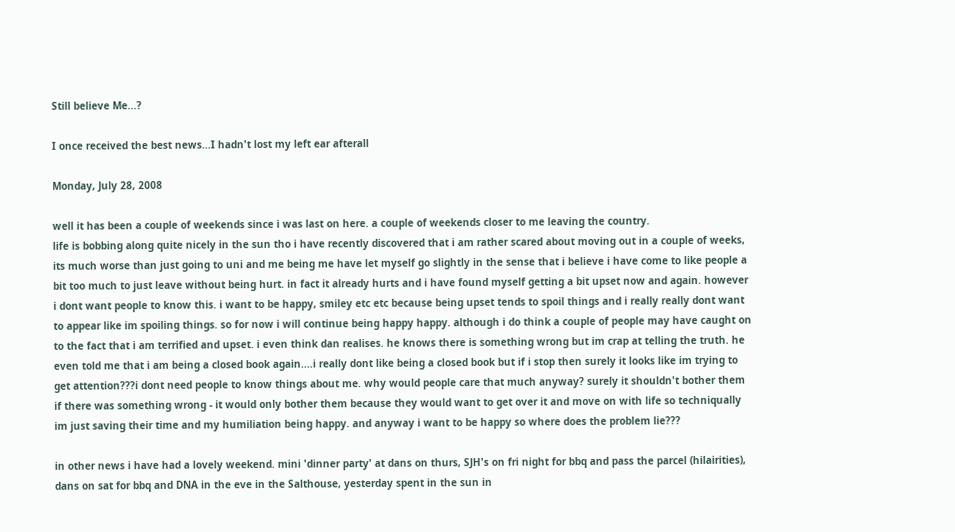Still believe Me...?

I once received the best news...I hadn't lost my left ear afterall

Monday, July 28, 2008

well it has been a couple of weekends since i was last on here. a couple of weekends closer to me leaving the country.
life is bobbing along quite nicely in the sun tho i have recently discovered that i am rather scared about moving out in a couple of weeks, its much worse than just going to uni and me being me have let myself go slightly in the sense that i believe i have come to like people a bit too much to just leave without being hurt. in fact it already hurts and i have found myself getting a bit upset now and again. however i dont want people to know this. i want to be happy, smiley etc etc because being upset tends to spoil things and i really really dont want to appear like im spoiling things. so for now i will continue being happy happy. although i do think a couple of people may have caught on to the fact that i am terrified and upset. i even think dan realises. he knows there is something wrong but im crap at telling the truth. he even told me that i am being a closed book again....i really dont like being a closed book but if i stop then surely it looks like im trying to get attention???i dont need people to know things about me. why would people care that much anyway? surely it shouldn't bother them if there was something wrong - it would only bother them because they would want to get over it and move on with life so techniqually im just saving their time and my humiliation being happy. and anyway i want to be happy so where does the problem lie???

in other news i have had a lovely weekend. mini 'dinner party' at dans on thurs, SJH's on fri night for bbq and pass the parcel (hilairities), dans on sat for bbq and DNA in the eve in the Salthouse, yesterday spent in the sun in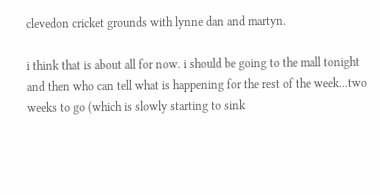clevedon cricket grounds with lynne dan and martyn.

i think that is about all for now. i should be going to the mall tonight and then who can tell what is happening for the rest of the week...two weeks to go (which is slowly starting to sink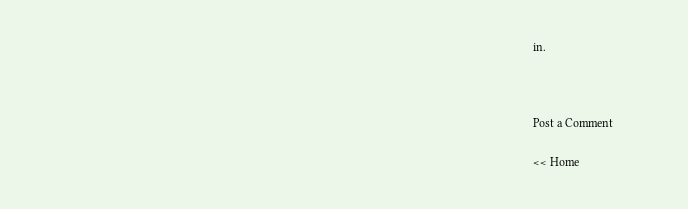in.



Post a Comment

<< Home